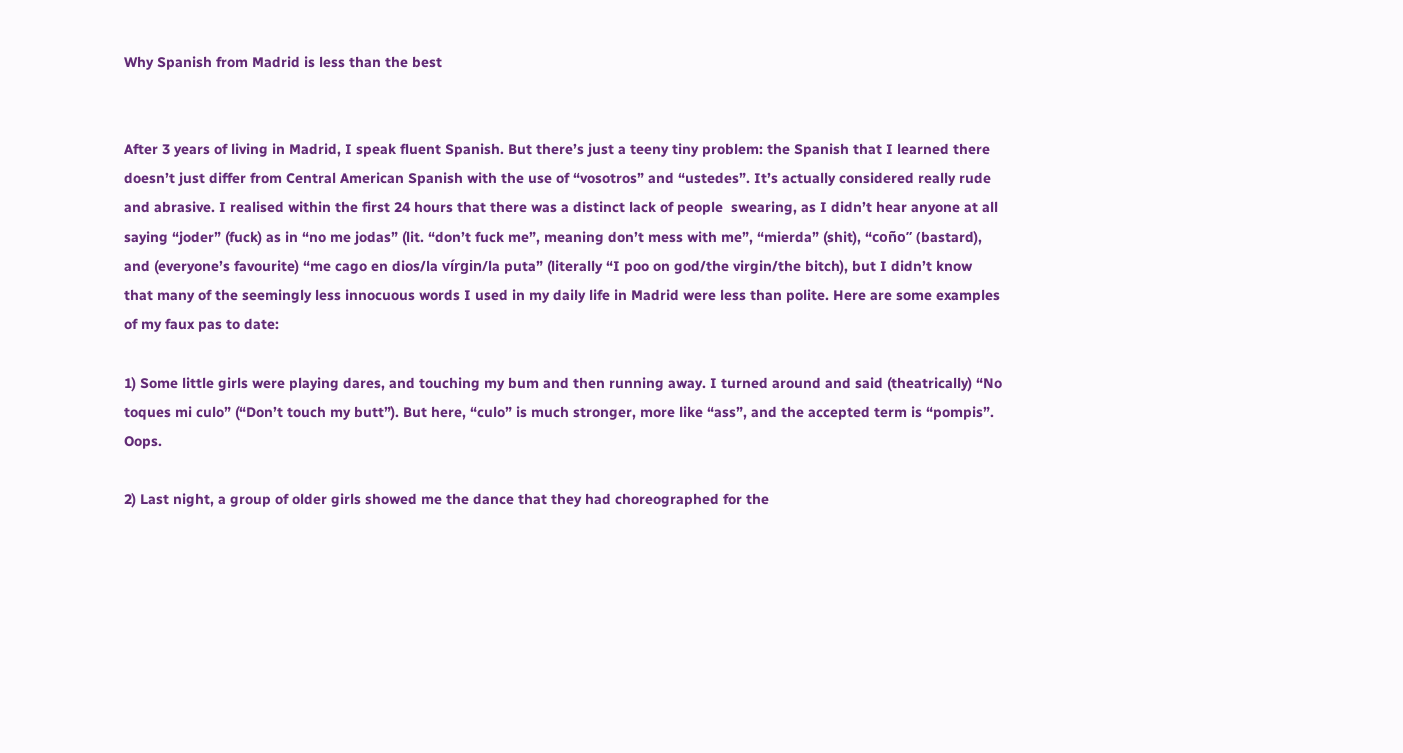Why Spanish from Madrid is less than the best


After 3 years of living in Madrid, I speak fluent Spanish. But there’s just a teeny tiny problem: the Spanish that I learned there doesn’t just differ from Central American Spanish with the use of “vosotros” and “ustedes”. It’s actually considered really rude and abrasive. I realised within the first 24 hours that there was a distinct lack of people  swearing, as I didn’t hear anyone at all saying “joder” (fuck) as in “no me jodas” (lit. “don’t fuck me”, meaning don’t mess with me”, “mierda” (shit), “coño” (bastard), and (everyone’s favourite) “me cago en dios/la vírgin/la puta” (literally “I poo on god/the virgin/the bitch), but I didn’t know that many of the seemingly less innocuous words I used in my daily life in Madrid were less than polite. Here are some examples of my faux pas to date:

1) Some little girls were playing dares, and touching my bum and then running away. I turned around and said (theatrically) “No toques mi culo” (“Don’t touch my butt”). But here, “culo” is much stronger, more like “ass”, and the accepted term is “pompis”. Oops.

2) Last night, a group of older girls showed me the dance that they had choreographed for the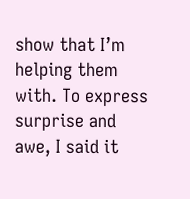show that I’m helping them with. To express surprise and awe, I said it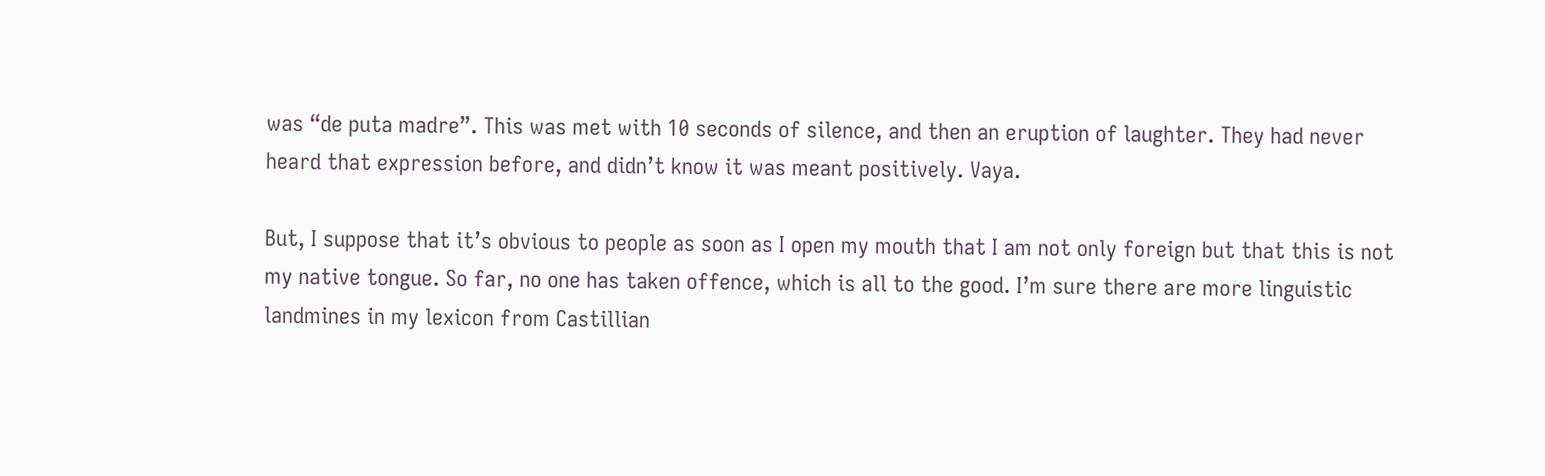was “de puta madre”. This was met with 10 seconds of silence, and then an eruption of laughter. They had never heard that expression before, and didn’t know it was meant positively. Vaya.

But, I suppose that it’s obvious to people as soon as I open my mouth that I am not only foreign but that this is not my native tongue. So far, no one has taken offence, which is all to the good. I’m sure there are more linguistic landmines in my lexicon from Castillian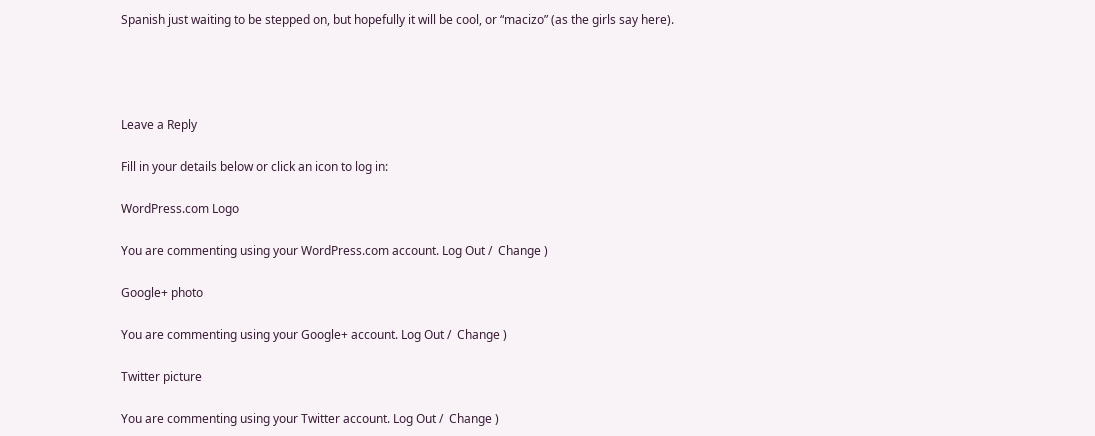Spanish just waiting to be stepped on, but hopefully it will be cool, or “macizo” (as the girls say here).




Leave a Reply

Fill in your details below or click an icon to log in:

WordPress.com Logo

You are commenting using your WordPress.com account. Log Out /  Change )

Google+ photo

You are commenting using your Google+ account. Log Out /  Change )

Twitter picture

You are commenting using your Twitter account. Log Out /  Change )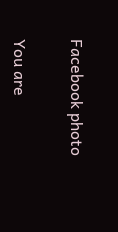Facebook photo

You are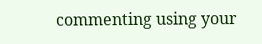commenting using your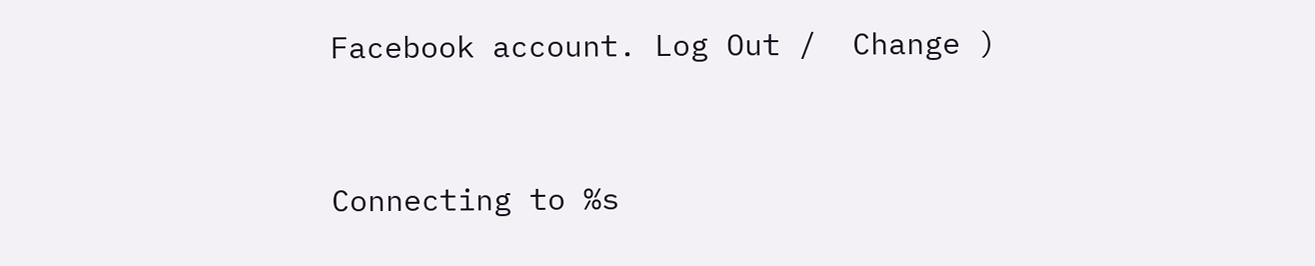Facebook account. Log Out /  Change )


Connecting to %s